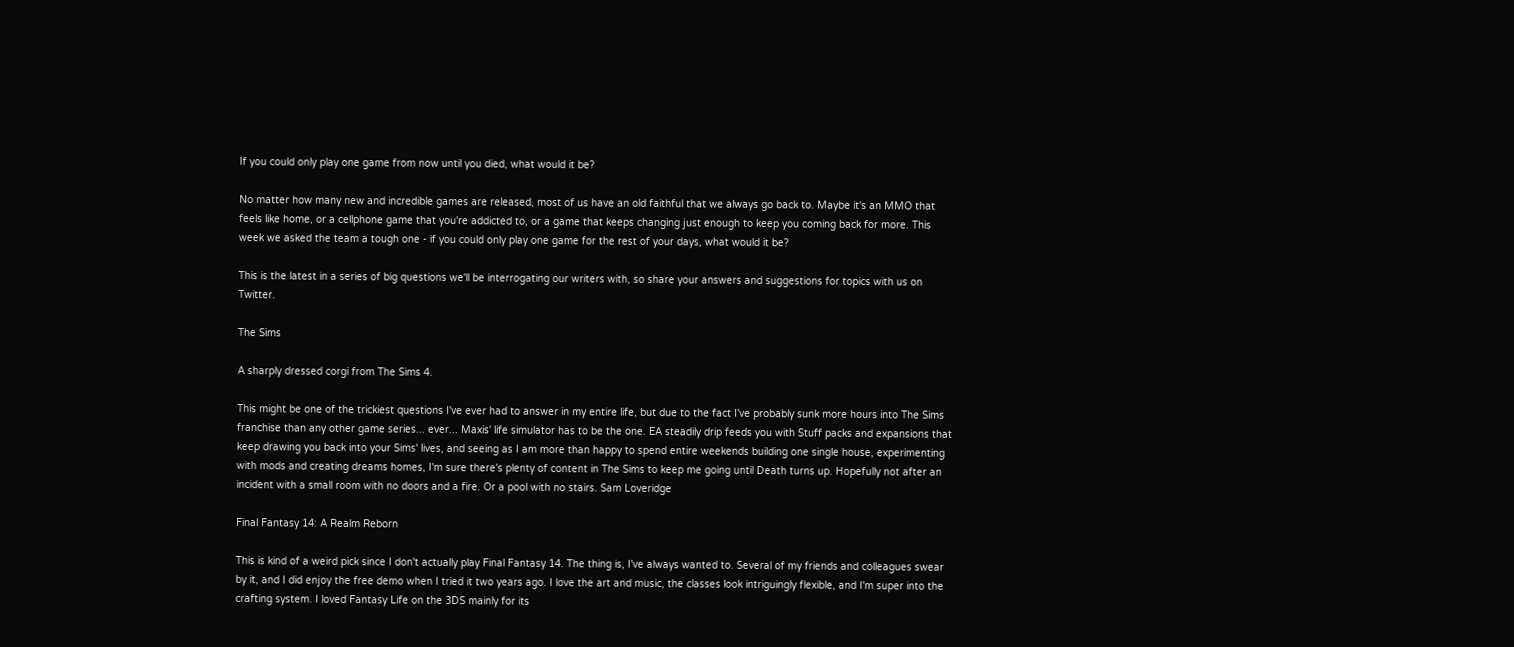If you could only play one game from now until you died, what would it be?

No matter how many new and incredible games are released, most of us have an old faithful that we always go back to. Maybe it's an MMO that feels like home, or a cellphone game that you're addicted to, or a game that keeps changing just enough to keep you coming back for more. This week we asked the team a tough one - if you could only play one game for the rest of your days, what would it be?

This is the latest in a series of big questions we'll be interrogating our writers with, so share your answers and suggestions for topics with us on Twitter.

The Sims

A sharply dressed corgi from The Sims 4.

This might be one of the trickiest questions I've ever had to answer in my entire life, but due to the fact I've probably sunk more hours into The Sims franchise than any other game series... ever... Maxis' life simulator has to be the one. EA steadily drip feeds you with Stuff packs and expansions that keep drawing you back into your Sims' lives, and seeing as I am more than happy to spend entire weekends building one single house, experimenting with mods and creating dreams homes, I'm sure there's plenty of content in The Sims to keep me going until Death turns up. Hopefully not after an incident with a small room with no doors and a fire. Or a pool with no stairs. Sam Loveridge

Final Fantasy 14: A Realm Reborn

This is kind of a weird pick since I don't actually play Final Fantasy 14. The thing is, I've always wanted to. Several of my friends and colleagues swear by it, and I did enjoy the free demo when I tried it two years ago. I love the art and music, the classes look intriguingly flexible, and I'm super into the crafting system. I loved Fantasy Life on the 3DS mainly for its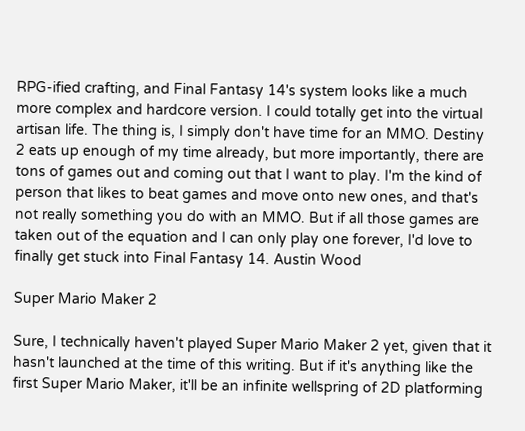RPG-ified crafting, and Final Fantasy 14's system looks like a much more complex and hardcore version. I could totally get into the virtual artisan life. The thing is, I simply don't have time for an MMO. Destiny 2 eats up enough of my time already, but more importantly, there are tons of games out and coming out that I want to play. I'm the kind of person that likes to beat games and move onto new ones, and that's not really something you do with an MMO. But if all those games are taken out of the equation and I can only play one forever, I'd love to finally get stuck into Final Fantasy 14. Austin Wood

Super Mario Maker 2

Sure, I technically haven't played Super Mario Maker 2 yet, given that it hasn't launched at the time of this writing. But if it's anything like the first Super Mario Maker, it'll be an infinite wellspring of 2D platforming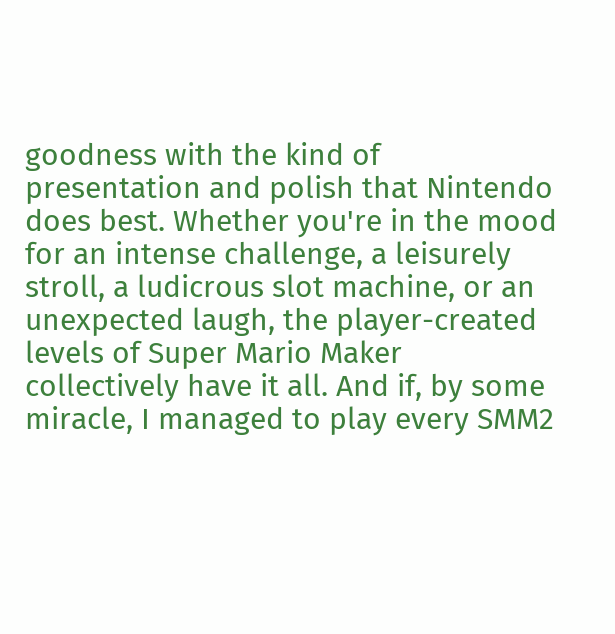goodness with the kind of presentation and polish that Nintendo does best. Whether you're in the mood for an intense challenge, a leisurely stroll, a ludicrous slot machine, or an unexpected laugh, the player-created levels of Super Mario Maker collectively have it all. And if, by some miracle, I managed to play every SMM2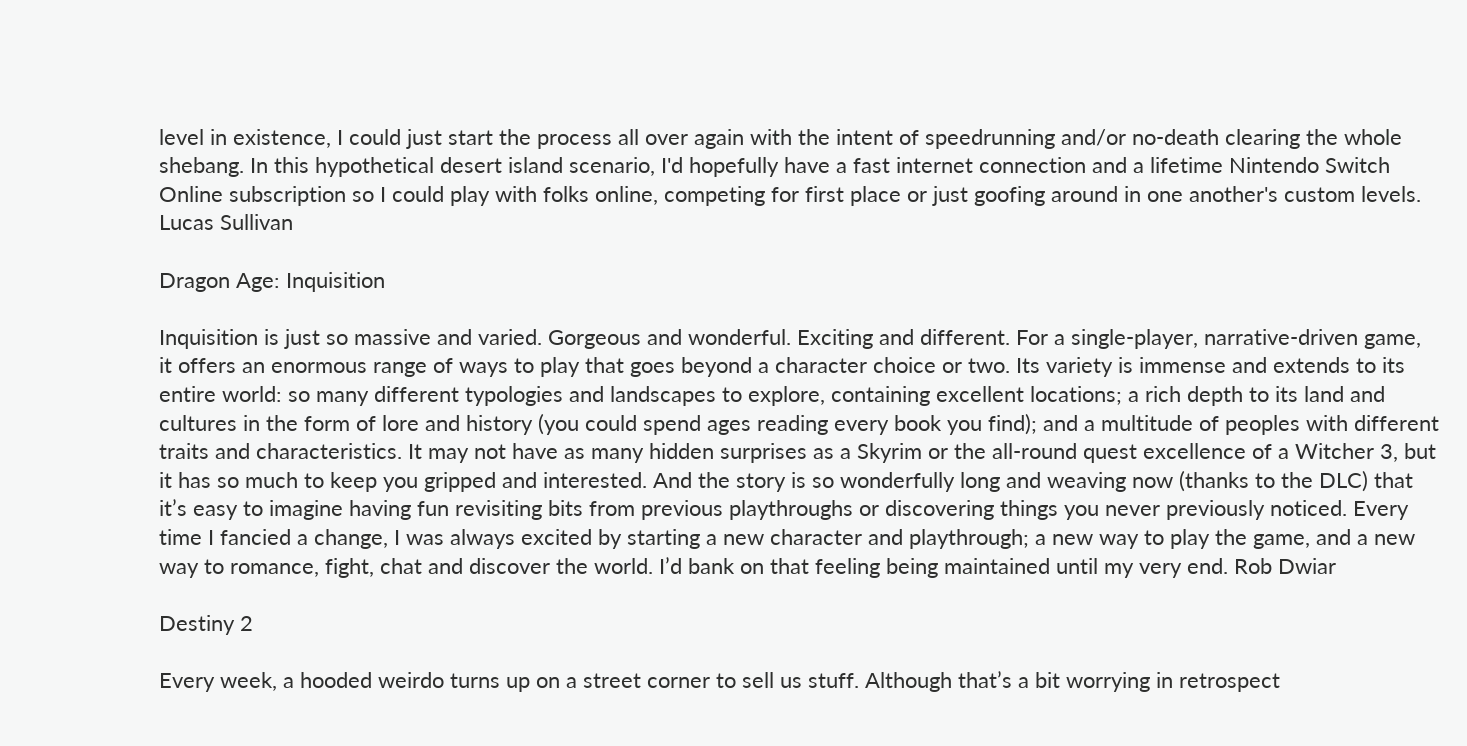level in existence, I could just start the process all over again with the intent of speedrunning and/or no-death clearing the whole shebang. In this hypothetical desert island scenario, I'd hopefully have a fast internet connection and a lifetime Nintendo Switch Online subscription so I could play with folks online, competing for first place or just goofing around in one another's custom levels. Lucas Sullivan

Dragon Age: Inquisition

Inquisition is just so massive and varied. Gorgeous and wonderful. Exciting and different. For a single-player, narrative-driven game, it offers an enormous range of ways to play that goes beyond a character choice or two. Its variety is immense and extends to its entire world: so many different typologies and landscapes to explore, containing excellent locations; a rich depth to its land and cultures in the form of lore and history (you could spend ages reading every book you find); and a multitude of peoples with different traits and characteristics. It may not have as many hidden surprises as a Skyrim or the all-round quest excellence of a Witcher 3, but it has so much to keep you gripped and interested. And the story is so wonderfully long and weaving now (thanks to the DLC) that it’s easy to imagine having fun revisiting bits from previous playthroughs or discovering things you never previously noticed. Every time I fancied a change, I was always excited by starting a new character and playthrough; a new way to play the game, and a new way to romance, fight, chat and discover the world. I’d bank on that feeling being maintained until my very end. Rob Dwiar

Destiny 2

Every week, a hooded weirdo turns up on a street corner to sell us stuff. Although that’s a bit worrying in retrospect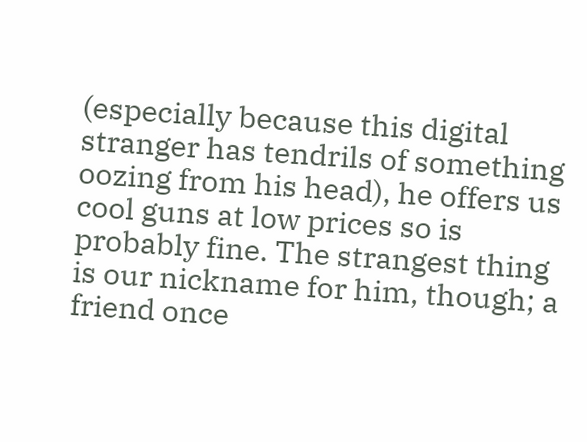(especially because this digital stranger has tendrils of something oozing from his head), he offers us cool guns at low prices so is probably fine. The strangest thing is our nickname for him, though; a friend once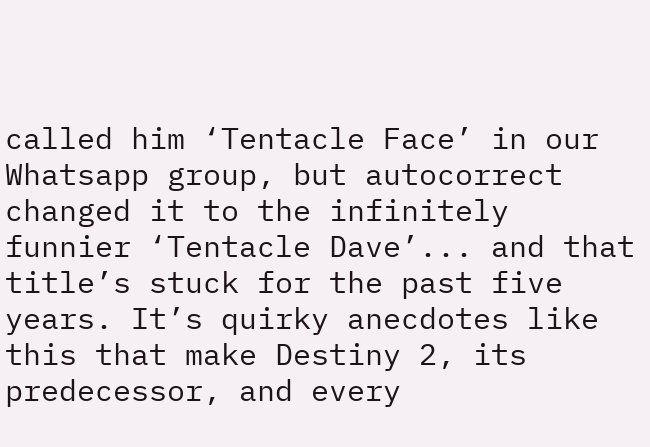called him ‘Tentacle Face’ in our Whatsapp group, but autocorrect changed it to the infinitely funnier ‘Tentacle Dave’... and that title’s stuck for the past five years. It’s quirky anecdotes like this that make Destiny 2, its predecessor, and every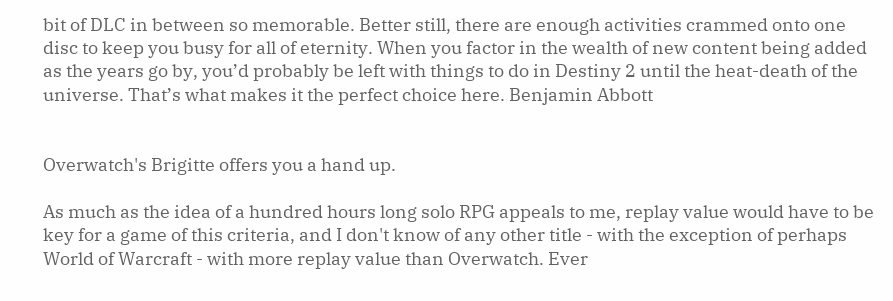bit of DLC in between so memorable. Better still, there are enough activities crammed onto one disc to keep you busy for all of eternity. When you factor in the wealth of new content being added as the years go by, you’d probably be left with things to do in Destiny 2 until the heat-death of the universe. That’s what makes it the perfect choice here. Benjamin Abbott


Overwatch's Brigitte offers you a hand up.

As much as the idea of a hundred hours long solo RPG appeals to me, replay value would have to be key for a game of this criteria, and I don't know of any other title - with the exception of perhaps World of Warcraft - with more replay value than Overwatch. Ever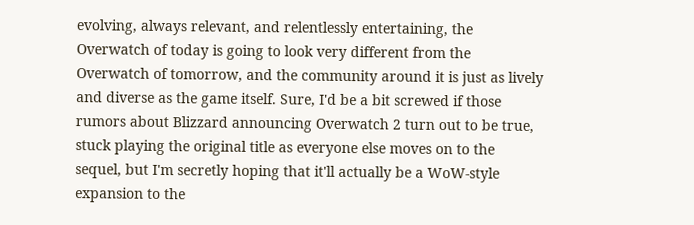evolving, always relevant, and relentlessly entertaining, the Overwatch of today is going to look very different from the Overwatch of tomorrow, and the community around it is just as lively and diverse as the game itself. Sure, I'd be a bit screwed if those rumors about Blizzard announcing Overwatch 2 turn out to be true, stuck playing the original title as everyone else moves on to the sequel, but I'm secretly hoping that it'll actually be a WoW-style expansion to the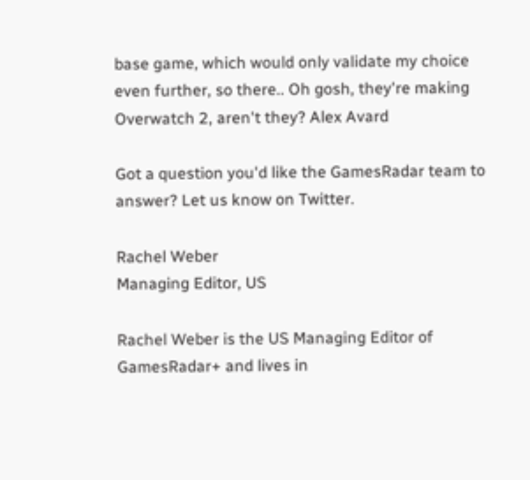base game, which would only validate my choice even further, so there.. Oh gosh, they're making Overwatch 2, aren't they? Alex Avard

Got a question you'd like the GamesRadar team to answer? Let us know on Twitter.

Rachel Weber
Managing Editor, US

Rachel Weber is the US Managing Editor of GamesRadar+ and lives in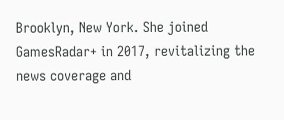Brooklyn, New York. She joined GamesRadar+ in 2017, revitalizing the news coverage and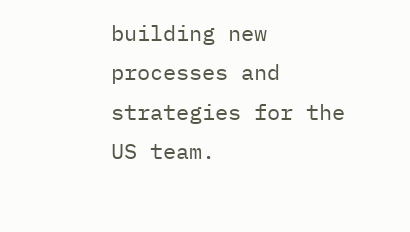building new processes and strategies for the US team.